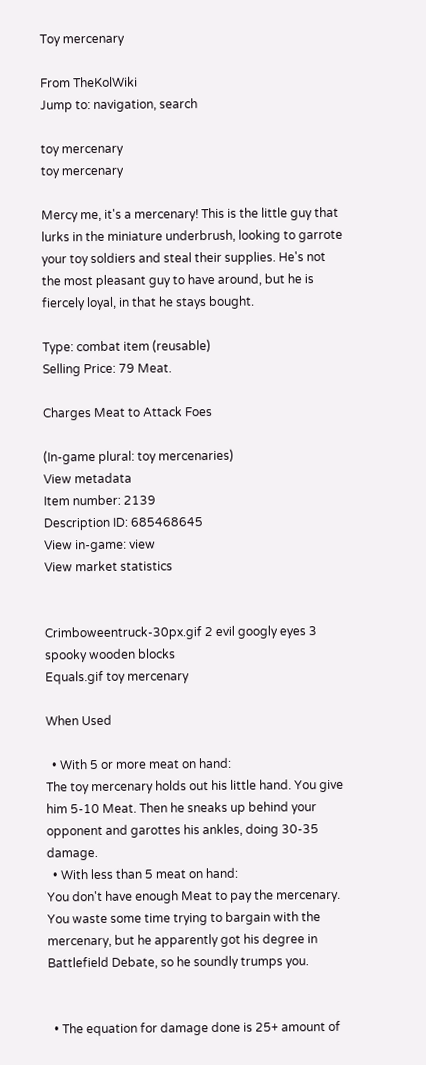Toy mercenary

From TheKolWiki
Jump to: navigation, search

toy mercenary
toy mercenary

Mercy me, it's a mercenary! This is the little guy that lurks in the miniature underbrush, looking to garrote your toy soldiers and steal their supplies. He's not the most pleasant guy to have around, but he is fiercely loyal, in that he stays bought.

Type: combat item (reusable)
Selling Price: 79 Meat.

Charges Meat to Attack Foes

(In-game plural: toy mercenaries)
View metadata
Item number: 2139
Description ID: 685468645
View in-game: view
View market statistics


Crimboweentruck-30px.gif 2 evil googly eyes 3 spooky wooden blocks
Equals.gif toy mercenary

When Used

  • With 5 or more meat on hand:
The toy mercenary holds out his little hand. You give him 5-10 Meat. Then he sneaks up behind your opponent and garottes his ankles, doing 30-35 damage.
  • With less than 5 meat on hand:
You don't have enough Meat to pay the mercenary. You waste some time trying to bargain with the mercenary, but he apparently got his degree in Battlefield Debate, so he soundly trumps you.


  • The equation for damage done is 25+ amount of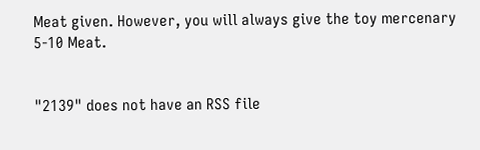Meat given. However, you will always give the toy mercenary 5-10 Meat.


"2139" does not have an RSS file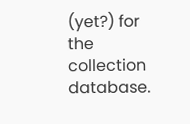(yet?) for the collection database.